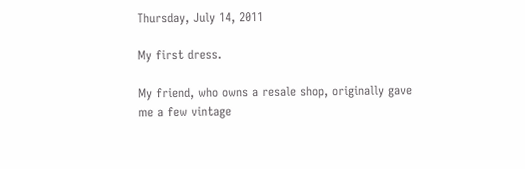Thursday, July 14, 2011

My first dress.

My friend, who owns a resale shop, originally gave me a few vintage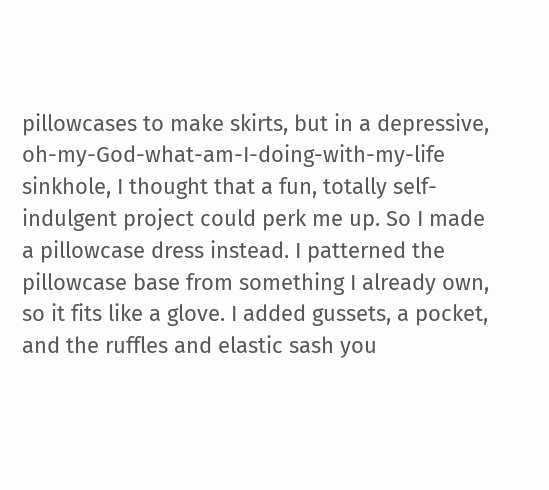pillowcases to make skirts, but in a depressive, oh-my-God-what-am-I-doing-with-my-life sinkhole, I thought that a fun, totally self-indulgent project could perk me up. So I made a pillowcase dress instead. I patterned the pillowcase base from something I already own, so it fits like a glove. I added gussets, a pocket, and the ruffles and elastic sash you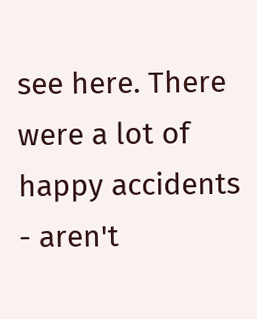see here. There were a lot of happy accidents - aren't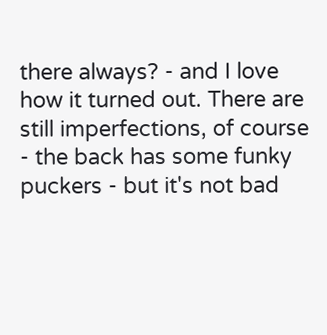there always? - and I love how it turned out. There are still imperfections, of course - the back has some funky puckers - but it's not bad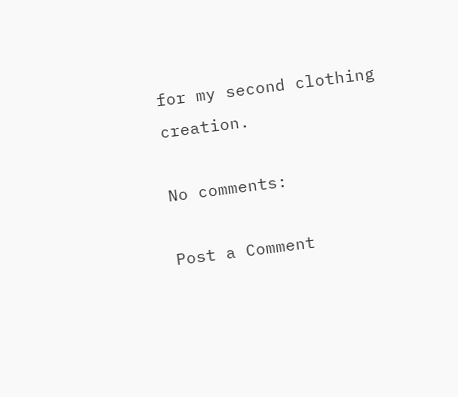for my second clothing creation.

No comments:

Post a Comment